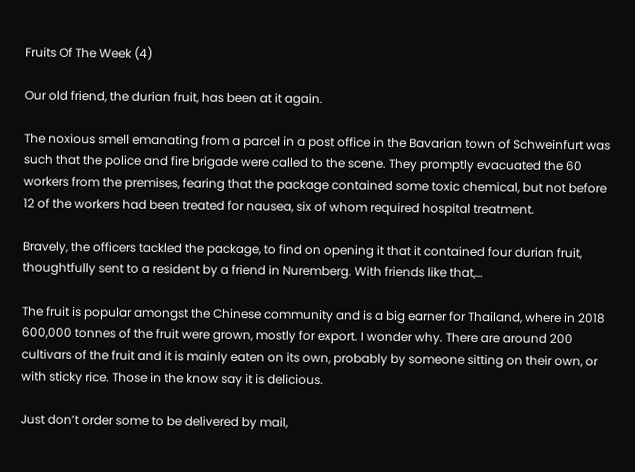Fruits Of The Week (4)

Our old friend, the durian fruit, has been at it again.

The noxious smell emanating from a parcel in a post office in the Bavarian town of Schweinfurt was such that the police and fire brigade were called to the scene. They promptly evacuated the 60 workers from the premises, fearing that the package contained some toxic chemical, but not before 12 of the workers had been treated for nausea, six of whom required hospital treatment.

Bravely, the officers tackled the package, to find on opening it that it contained four durian fruit, thoughtfully sent to a resident by a friend in Nuremberg. With friends like that,…

The fruit is popular amongst the Chinese community and is a big earner for Thailand, where in 2018 600,000 tonnes of the fruit were grown, mostly for export. I wonder why. There are around 200 cultivars of the fruit and it is mainly eaten on its own, probably by someone sitting on their own, or with sticky rice. Those in the know say it is delicious.

Just don’t order some to be delivered by mail,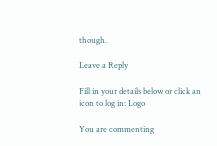though.

Leave a Reply

Fill in your details below or click an icon to log in: Logo

You are commenting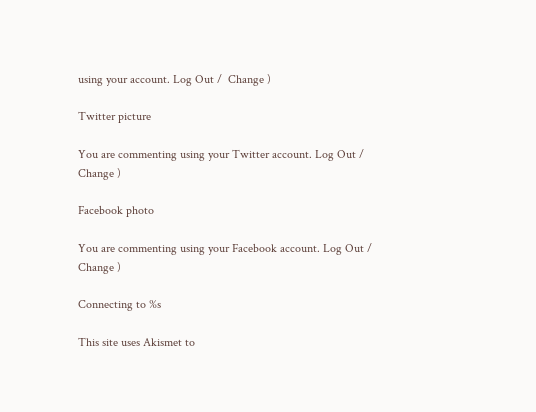using your account. Log Out /  Change )

Twitter picture

You are commenting using your Twitter account. Log Out /  Change )

Facebook photo

You are commenting using your Facebook account. Log Out /  Change )

Connecting to %s

This site uses Akismet to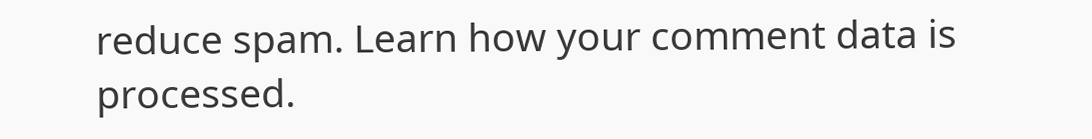reduce spam. Learn how your comment data is processed.